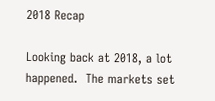2018 Recap

Looking back at 2018, a lot happened.  The markets set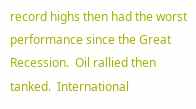record highs then had the worst performance since the Great Recession.  Oil rallied then tanked.  International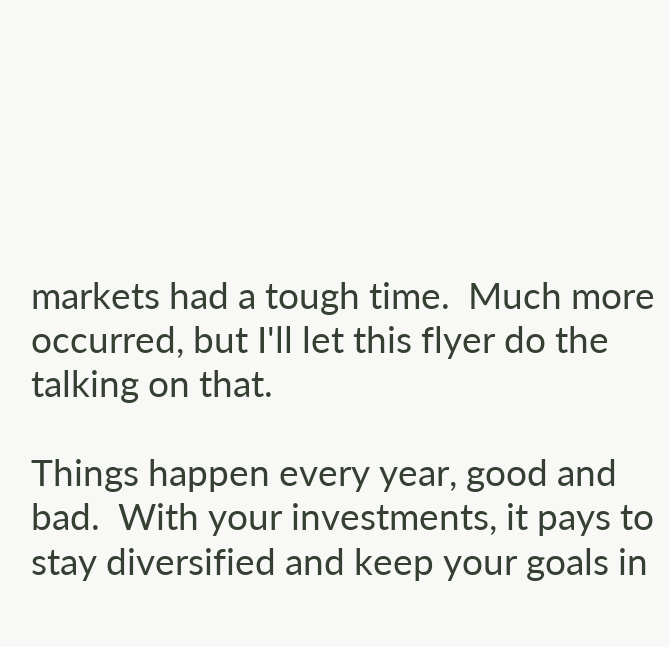markets had a tough time.  Much more occurred, but I'll let this flyer do the talking on that.

Things happen every year, good and bad.  With your investments, it pays to stay diversified and keep your goals in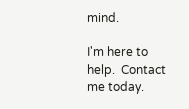mind.

I'm here to help.  Contact me today.